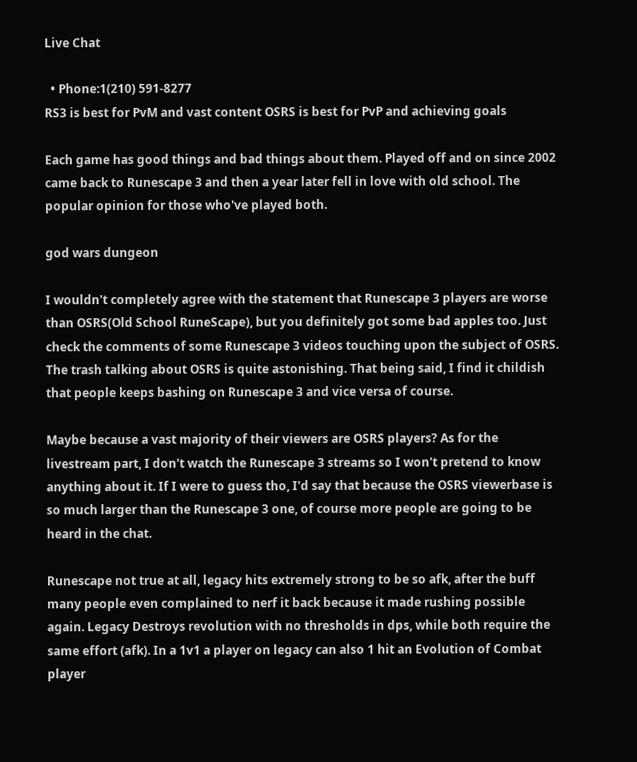Live Chat

  • Phone:1(210) 591-8277
RS3 is best for PvM and vast content OSRS is best for PvP and achieving goals

Each game has good things and bad things about them. Played off and on since 2002 came back to Runescape 3 and then a year later fell in love with old school. The popular opinion for those who've played both.

god wars dungeon

I wouldn't completely agree with the statement that Runescape 3 players are worse than OSRS(Old School RuneScape), but you definitely got some bad apples too. Just check the comments of some Runescape 3 videos touching upon the subject of OSRS. The trash talking about OSRS is quite astonishing. That being said, I find it childish that people keeps bashing on Runescape 3 and vice versa of course.

Maybe because a vast majority of their viewers are OSRS players? As for the livestream part, I don't watch the Runescape 3 streams so I won't pretend to know anything about it. If I were to guess tho, I'd say that because the OSRS viewerbase is so much larger than the Runescape 3 one, of course more people are going to be heard in the chat.

Runescape not true at all, legacy hits extremely strong to be so afk, after the buff many people even complained to nerf it back because it made rushing possible again. Legacy Destroys revolution with no thresholds in dps, while both require the same effort (afk). In a 1v1 a player on legacy can also 1 hit an Evolution of Combat player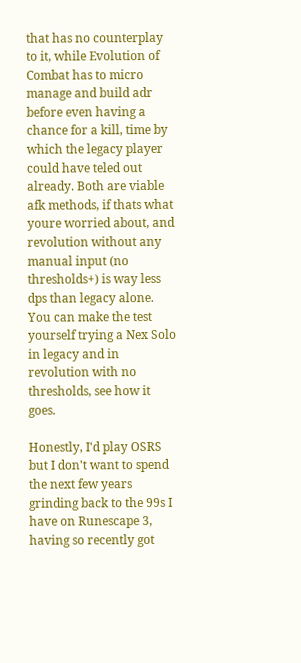that has no counterplay to it, while Evolution of Combat has to micro manage and build adr before even having a chance for a kill, time by which the legacy player could have teled out already. Both are viable afk methods, if thats what youre worried about, and revolution without any manual input (no thresholds+) is way less dps than legacy alone. You can make the test yourself trying a Nex Solo in legacy and in revolution with no thresholds, see how it goes.

Honestly, I'd play OSRS but I don't want to spend the next few years grinding back to the 99s I have on Runescape 3, having so recently got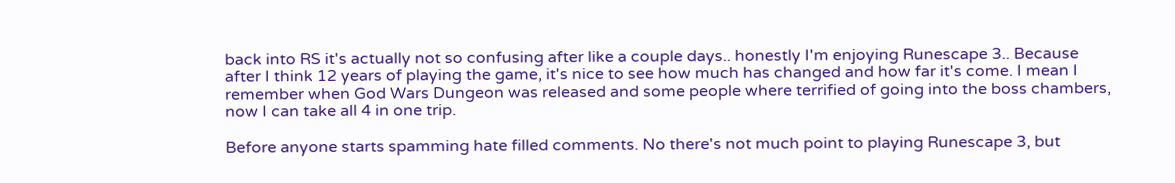back into RS it's actually not so confusing after like a couple days.. honestly I'm enjoying Runescape 3.. Because after I think 12 years of playing the game, it's nice to see how much has changed and how far it's come. I mean I remember when God Wars Dungeon was released and some people where terrified of going into the boss chambers, now I can take all 4 in one trip.

Before anyone starts spamming hate filled comments. No there's not much point to playing Runescape 3, but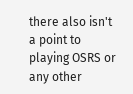there also isn't a point to playing OSRS or any other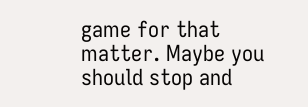game for that matter. Maybe you should stop and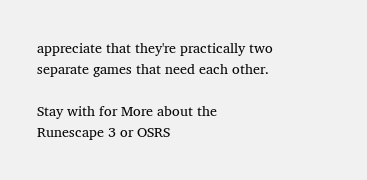appreciate that they're practically two separate games that need each other.

Stay with for More about the Runescape 3 or OSRS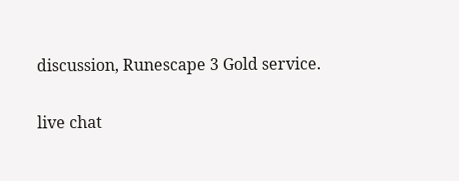discussion, Runescape 3 Gold service.

live chat